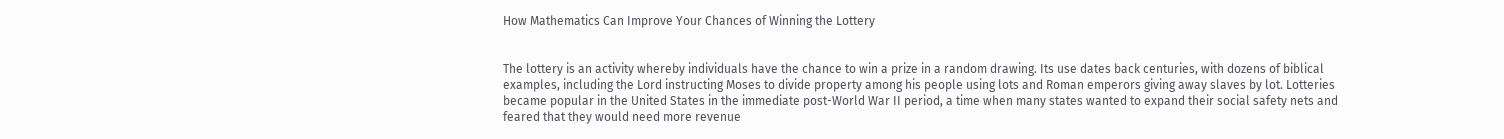How Mathematics Can Improve Your Chances of Winning the Lottery


The lottery is an activity whereby individuals have the chance to win a prize in a random drawing. Its use dates back centuries, with dozens of biblical examples, including the Lord instructing Moses to divide property among his people using lots and Roman emperors giving away slaves by lot. Lotteries became popular in the United States in the immediate post-World War II period, a time when many states wanted to expand their social safety nets and feared that they would need more revenue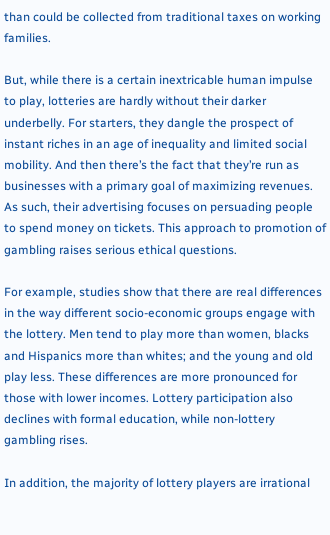than could be collected from traditional taxes on working families.

But, while there is a certain inextricable human impulse to play, lotteries are hardly without their darker underbelly. For starters, they dangle the prospect of instant riches in an age of inequality and limited social mobility. And then there’s the fact that they’re run as businesses with a primary goal of maximizing revenues. As such, their advertising focuses on persuading people to spend money on tickets. This approach to promotion of gambling raises serious ethical questions.

For example, studies show that there are real differences in the way different socio-economic groups engage with the lottery. Men tend to play more than women, blacks and Hispanics more than whites; and the young and old play less. These differences are more pronounced for those with lower incomes. Lottery participation also declines with formal education, while non-lottery gambling rises.

In addition, the majority of lottery players are irrational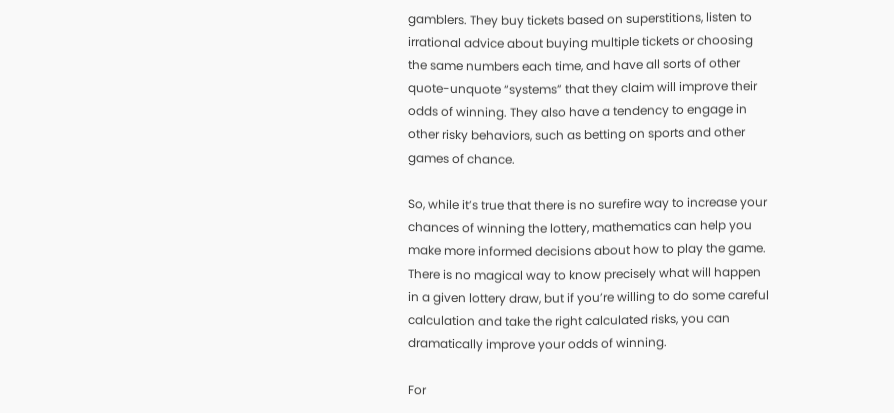gamblers. They buy tickets based on superstitions, listen to irrational advice about buying multiple tickets or choosing the same numbers each time, and have all sorts of other quote-unquote “systems” that they claim will improve their odds of winning. They also have a tendency to engage in other risky behaviors, such as betting on sports and other games of chance.

So, while it’s true that there is no surefire way to increase your chances of winning the lottery, mathematics can help you make more informed decisions about how to play the game. There is no magical way to know precisely what will happen in a given lottery draw, but if you’re willing to do some careful calculation and take the right calculated risks, you can dramatically improve your odds of winning.

For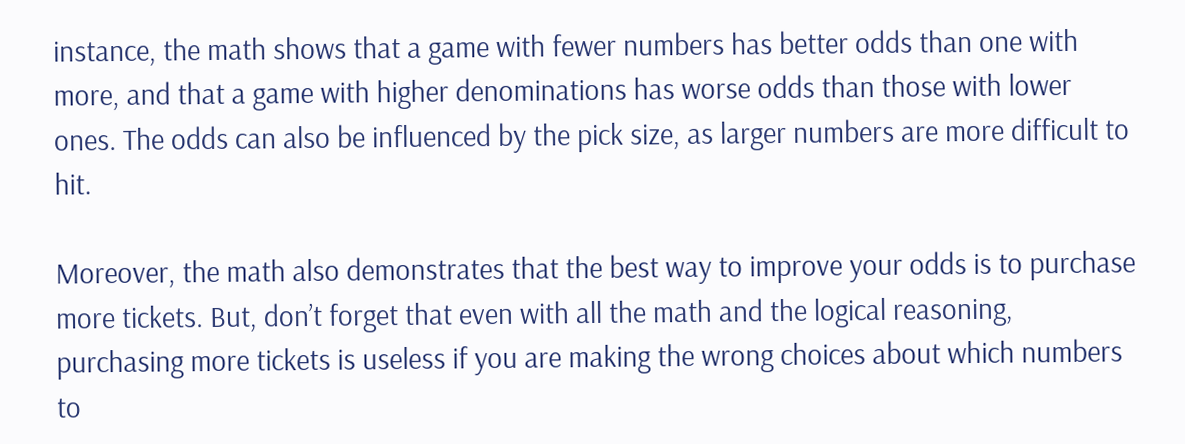instance, the math shows that a game with fewer numbers has better odds than one with more, and that a game with higher denominations has worse odds than those with lower ones. The odds can also be influenced by the pick size, as larger numbers are more difficult to hit.

Moreover, the math also demonstrates that the best way to improve your odds is to purchase more tickets. But, don’t forget that even with all the math and the logical reasoning, purchasing more tickets is useless if you are making the wrong choices about which numbers to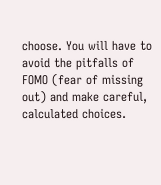choose. You will have to avoid the pitfalls of FOMO (fear of missing out) and make careful, calculated choices.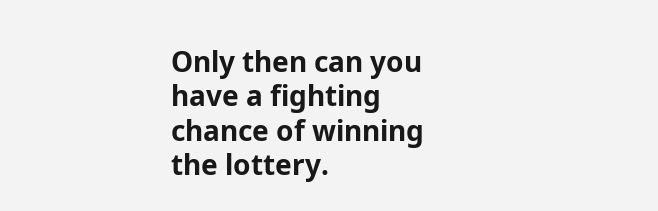Only then can you have a fighting chance of winning the lottery.